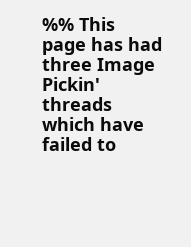%% This page has had three Image Pickin' threads which have failed to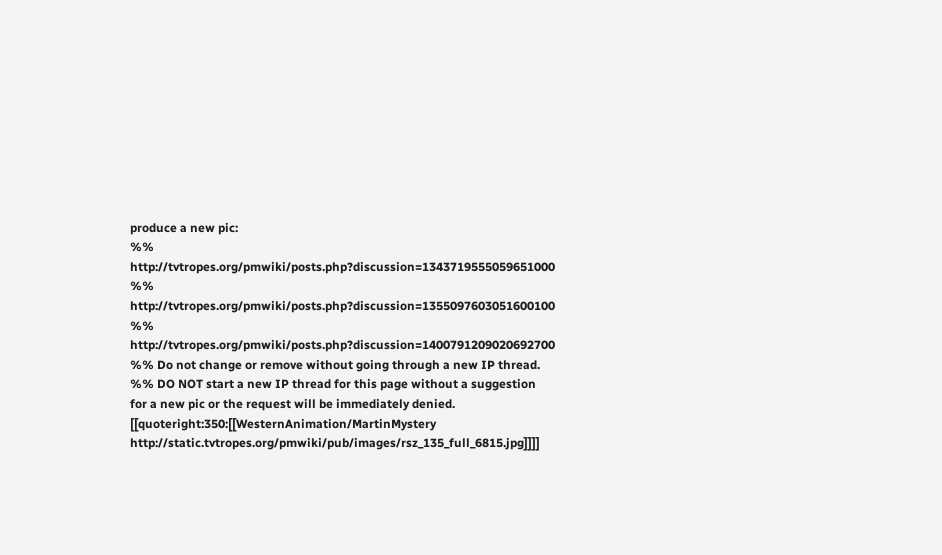produce a new pic:
%% http://tvtropes.org/pmwiki/posts.php?discussion=1343719555059651000
%% http://tvtropes.org/pmwiki/posts.php?discussion=1355097603051600100
%% http://tvtropes.org/pmwiki/posts.php?discussion=1400791209020692700
%% Do not change or remove without going through a new IP thread.
%% DO NOT start a new IP thread for this page without a suggestion for a new pic or the request will be immediately denied.
[[quoteright:350:[[WesternAnimation/MartinMystery http://static.tvtropes.org/pmwiki/pub/images/rsz_135_full_6815.jpg]]]]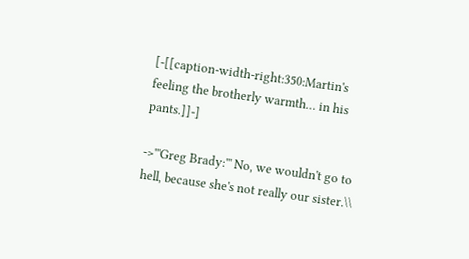[-[[caption-width-right:350:Martin's feeling the brotherly warmth… in his pants.]]-]

->'''Greg Brady:''' No, we wouldn't go to hell, because she's not really our sister.\\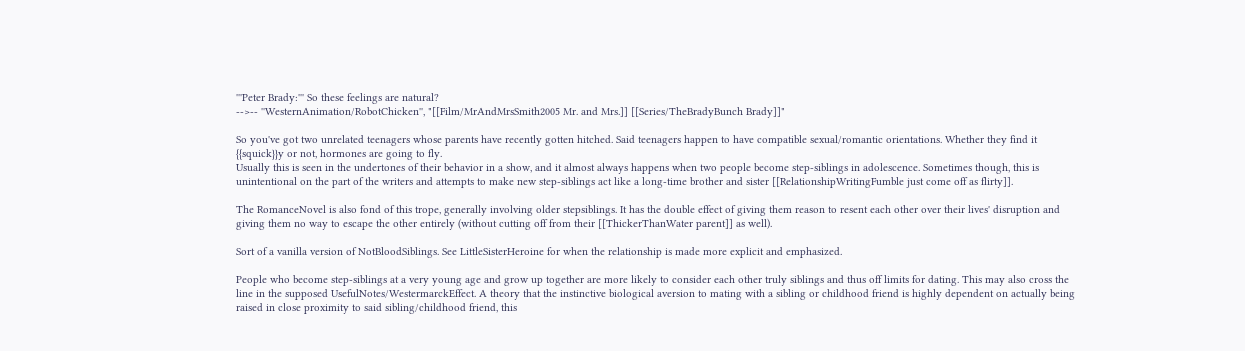'''Peter Brady:''' So these feelings are natural?
-->-- ''WesternAnimation/RobotChicken'', "[[Film/MrAndMrsSmith2005 Mr. and Mrs.]] [[Series/TheBradyBunch Brady]]"

So you've got two unrelated teenagers whose parents have recently gotten hitched. Said teenagers happen to have compatible sexual/romantic orientations. Whether they find it {{squick}}y or not, hormones are going to fly.
Usually this is seen in the undertones of their behavior in a show, and it almost always happens when two people become step-siblings in adolescence. Sometimes though, this is unintentional on the part of the writers and attempts to make new step-siblings act like a long-time brother and sister [[RelationshipWritingFumble just come off as flirty]].

The RomanceNovel is also fond of this trope, generally involving older stepsiblings. It has the double effect of giving them reason to resent each other over their lives' disruption and giving them no way to escape the other entirely (without cutting off from their [[ThickerThanWater parent]] as well).

Sort of a vanilla version of NotBloodSiblings. See LittleSisterHeroine for when the relationship is made more explicit and emphasized.

People who become step-siblings at a very young age and grow up together are more likely to consider each other truly siblings and thus off limits for dating. This may also cross the line in the supposed UsefulNotes/WestermarckEffect. A theory that the instinctive biological aversion to mating with a sibling or childhood friend is highly dependent on actually being raised in close proximity to said sibling/childhood friend, this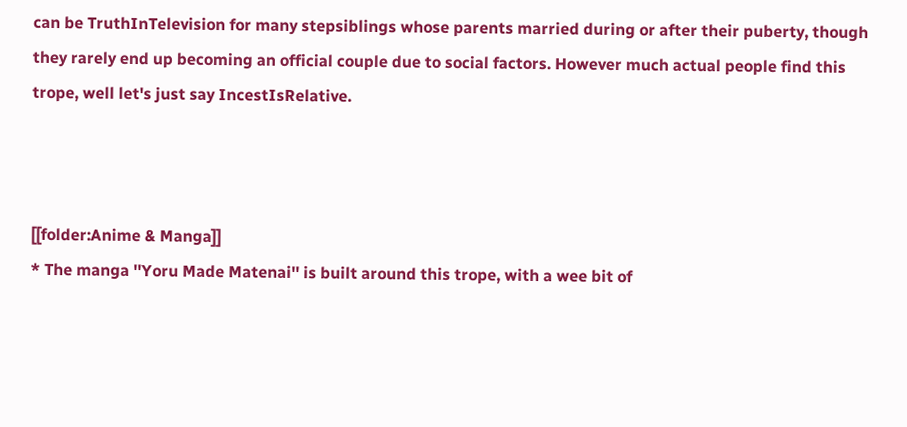can be TruthInTelevision for many stepsiblings whose parents married during or after their puberty, though they rarely end up becoming an official couple due to social factors. However much actual people find this trope, well let's just say IncestIsRelative.



[[folder:Anime & Manga]]
* The manga ''Yoru Made Matenai'' is built around this trope, with a wee bit of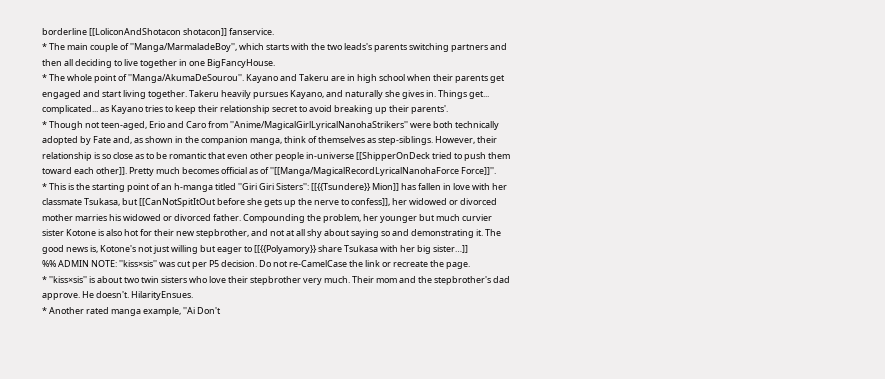borderline [[LoliconAndShotacon shotacon]] fanservice.
* The main couple of ''Manga/MarmaladeBoy'', which starts with the two leads's parents switching partners and then all deciding to live together in one BigFancyHouse.
* The whole point of ''Manga/AkumaDeSourou''. Kayano and Takeru are in high school when their parents get engaged and start living together. Takeru heavily pursues Kayano, and naturally she gives in. Things get... complicated... as Kayano tries to keep their relationship secret to avoid breaking up their parents'.
* Though not teen-aged, Erio and Caro from ''Anime/MagicalGirlLyricalNanohaStrikers'' were both technically adopted by Fate and, as shown in the companion manga, think of themselves as step-siblings. However, their relationship is so close as to be romantic that even other people in-universe [[ShipperOnDeck tried to push them toward each other]]. Pretty much becomes official as of ''[[Manga/MagicalRecordLyricalNanohaForce Force]]''.
* This is the starting point of an h-manga titled ''Giri Giri Sisters'': [[{{Tsundere}} Mion]] has fallen in love with her classmate Tsukasa, but [[CanNotSpitItOut before she gets up the nerve to confess]], her widowed or divorced mother marries his widowed or divorced father. Compounding the problem, her younger but much curvier sister Kotone is also hot for their new stepbrother, and not at all shy about saying so and demonstrating it. The good news is, Kotone's not just willing but eager to [[{{Polyamory}} share Tsukasa with her big sister…]]
%% ADMIN NOTE: ''kiss×sis'' was cut per P5 decision. Do not re-CamelCase the link or recreate the page.
* ''kiss×sis'' is about two twin sisters who love their stepbrother very much. Their mom and the stepbrother's dad approve. He doesn't. HilarityEnsues.
* Another rated manga example, ''Ai Don't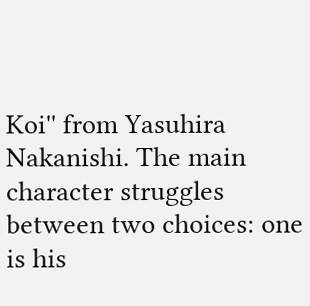Koi'' from Yasuhira Nakanishi. The main character struggles between two choices: one is his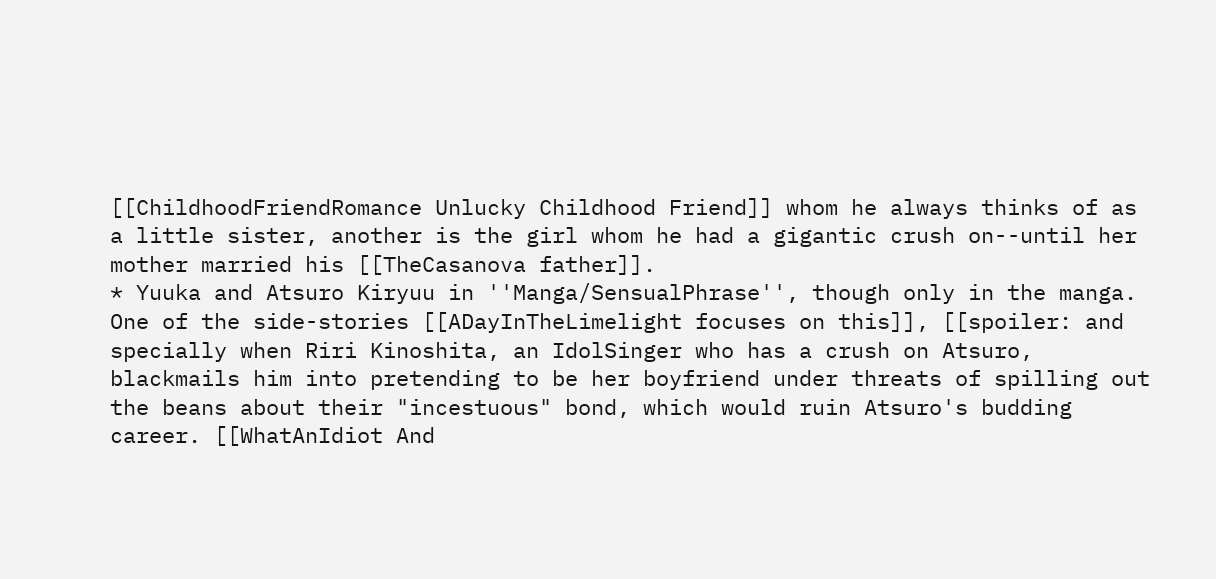[[ChildhoodFriendRomance Unlucky Childhood Friend]] whom he always thinks of as a little sister, another is the girl whom he had a gigantic crush on--until her mother married his [[TheCasanova father]].
* Yuuka and Atsuro Kiryuu in ''Manga/SensualPhrase'', though only in the manga. One of the side-stories [[ADayInTheLimelight focuses on this]], [[spoiler: and specially when Riri Kinoshita, an IdolSinger who has a crush on Atsuro, blackmails him into pretending to be her boyfriend under threats of spilling out the beans about their "incestuous" bond, which would ruin Atsuro's budding career. [[WhatAnIdiot And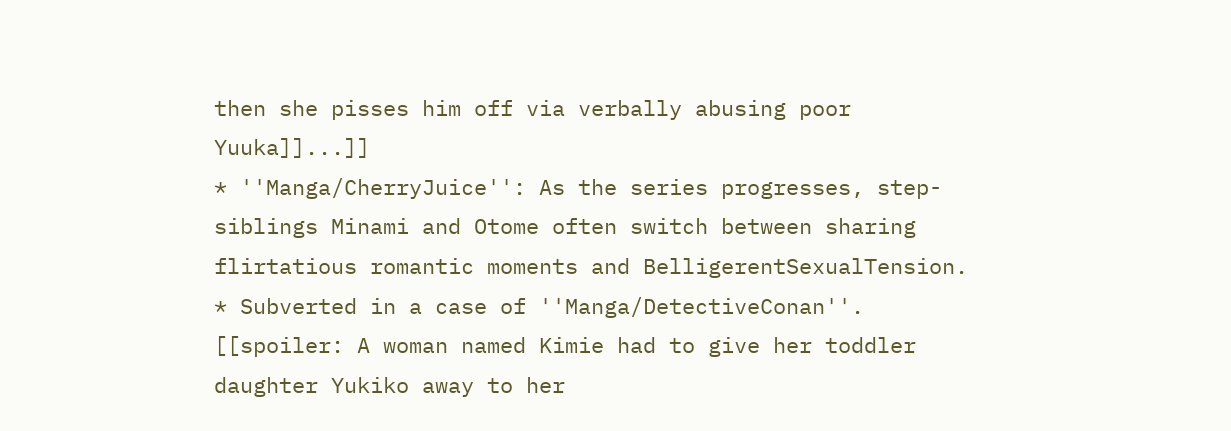then she pisses him off via verbally abusing poor Yuuka]]...]]
* ''Manga/CherryJuice'': As the series progresses, step-siblings Minami and Otome often switch between sharing flirtatious romantic moments and BelligerentSexualTension.
* Subverted in a case of ''Manga/DetectiveConan''. [[spoiler: A woman named Kimie had to give her toddler daughter Yukiko away to her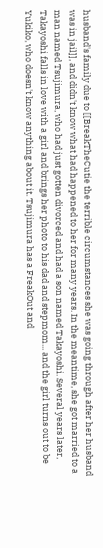husband's family due to [[BreakTheCutie the terrible circumstances she was going through after her husband was in jail]], and didn't know what had happened to her for many years. In the meantime, she got married to a man named Tsujimura, who had just gotten divorced and had a son named Takayoshi. Several years later, Takayoshi falls in love with a girl and brings her photo to his dad and stepmom... and the girl turns out to be Yukiko, who doesn't know anything about it. Tsujimura has a FreakOut and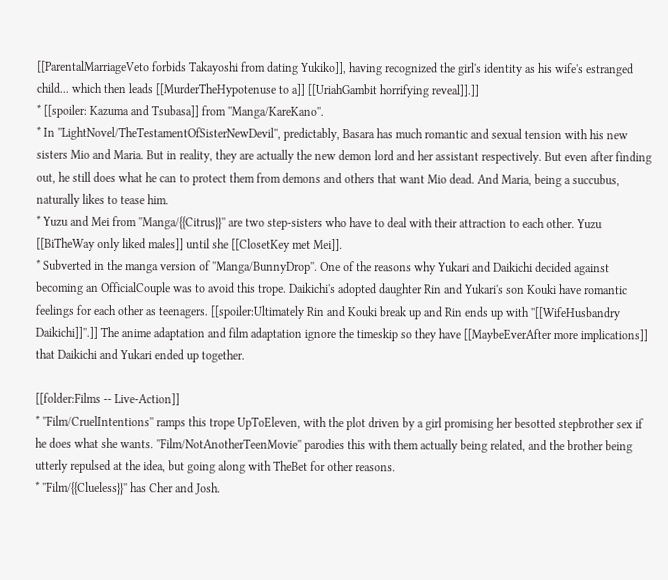[[ParentalMarriageVeto forbids Takayoshi from dating Yukiko]], having recognized the girl's identity as his wife's estranged child... which then leads [[MurderTheHypotenuse to a]] [[UriahGambit horrifying reveal]].]]
* [[spoiler: Kazuma and Tsubasa]] from ''Manga/KareKano''.
* In ''LightNovel/TheTestamentOfSisterNewDevil'', predictably, Basara has much romantic and sexual tension with his new sisters Mio and Maria. But in reality, they are actually the new demon lord and her assistant respectively. But even after finding out, he still does what he can to protect them from demons and others that want Mio dead. And Maria, being a succubus, naturally likes to tease him.
* Yuzu and Mei from ''Manga/{{Citrus}}'' are two step-sisters who have to deal with their attraction to each other. Yuzu [[BiTheWay only liked males]] until she [[ClosetKey met Mei]].
* Subverted in the manga version of ''Manga/BunnyDrop''. One of the reasons why Yukari and Daikichi decided against becoming an OfficialCouple was to avoid this trope. Daikichi's adopted daughter Rin and Yukari's son Kouki have romantic feelings for each other as teenagers. [[spoiler:Ultimately Rin and Kouki break up and Rin ends up with ''[[WifeHusbandry Daikichi]]''.]] The anime adaptation and film adaptation ignore the timeskip so they have [[MaybeEverAfter more implications]] that Daikichi and Yukari ended up together.

[[folder:Films -- Live-Action]]
* ''Film/CruelIntentions'' ramps this trope UpToEleven, with the plot driven by a girl promising her besotted stepbrother sex if he does what she wants. ''Film/NotAnotherTeenMovie'' parodies this with them actually being related, and the brother being utterly repulsed at the idea, but going along with TheBet for other reasons.
* ''Film/{{Clueless}}'' has Cher and Josh.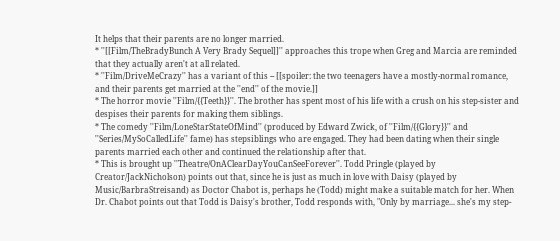It helps that their parents are no longer married.
* ''[[Film/TheBradyBunch A Very Brady Sequel]]'' approaches this trope when Greg and Marcia are reminded that they actually aren't at all related.
* ''Film/DriveMeCrazy'' has a variant of this -- [[spoiler: the two teenagers have a mostly-normal romance, and their parents get married at the ''end'' of the movie.]]
* The horror movie ''Film/{{Teeth}}''. The brother has spent most of his life with a crush on his step-sister and despises their parents for making them siblings.
* The comedy ''Film/LoneStarStateOfMind'' (produced by Edward Zwick, of ''Film/{{Glory}}'' and ''Series/MySoCalledLife'' fame) has stepsiblings who are engaged. They had been dating when their single parents married each other and continued the relationship after that.
* This is brought up ''Theatre/OnAClearDayYouCanSeeForever''. Todd Pringle (played by Creator/JackNicholson) points out that, since he is just as much in love with Daisy (played by Music/BarbraStreisand) as Doctor Chabot is, perhaps he (Todd) might make a suitable match for her. When Dr. Chabot points out that Todd is Daisy's brother, Todd responds with, "Only by marriage... she's my step-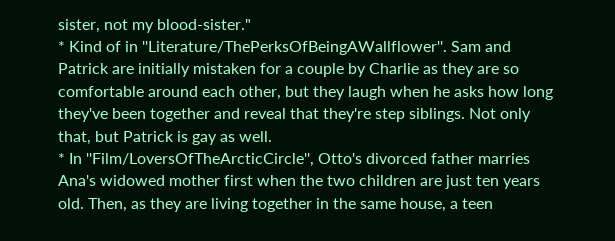sister, not my blood-sister."
* Kind of in ''Literature/ThePerksOfBeingAWallflower''. Sam and Patrick are initially mistaken for a couple by Charlie as they are so comfortable around each other, but they laugh when he asks how long they've been together and reveal that they're step siblings. Not only that, but Patrick is gay as well.
* In ''Film/LoversOfTheArcticCircle'', Otto's divorced father marries Ana's widowed mother first when the two children are just ten years old. Then, as they are living together in the same house, a teen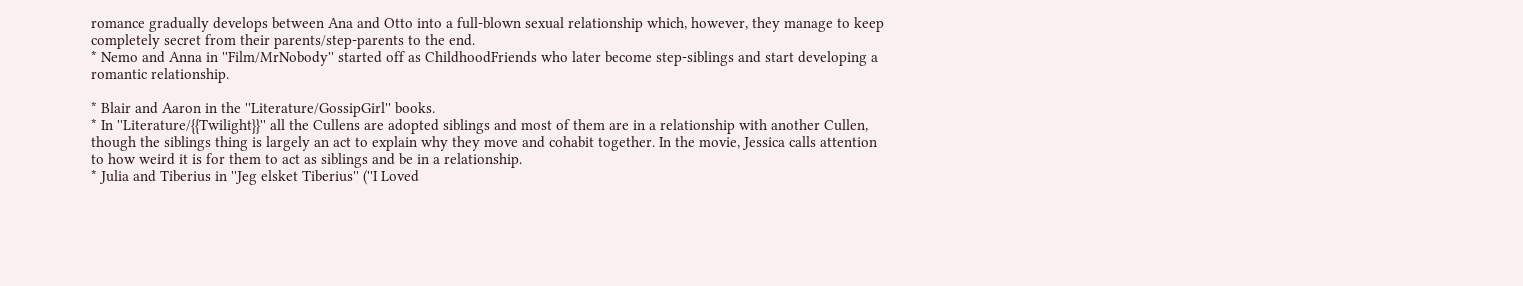romance gradually develops between Ana and Otto into a full-blown sexual relationship which, however, they manage to keep completely secret from their parents/step-parents to the end.
* Nemo and Anna in ''Film/MrNobody'' started off as ChildhoodFriends who later become step-siblings and start developing a romantic relationship.

* Blair and Aaron in the ''Literature/GossipGirl'' books.
* In ''Literature/{{Twilight}}'' all the Cullens are adopted siblings and most of them are in a relationship with another Cullen, though the siblings thing is largely an act to explain why they move and cohabit together. In the movie, Jessica calls attention to how weird it is for them to act as siblings and be in a relationship.
* Julia and Tiberius in ''Jeg elsket Tiberius'' (''I Loved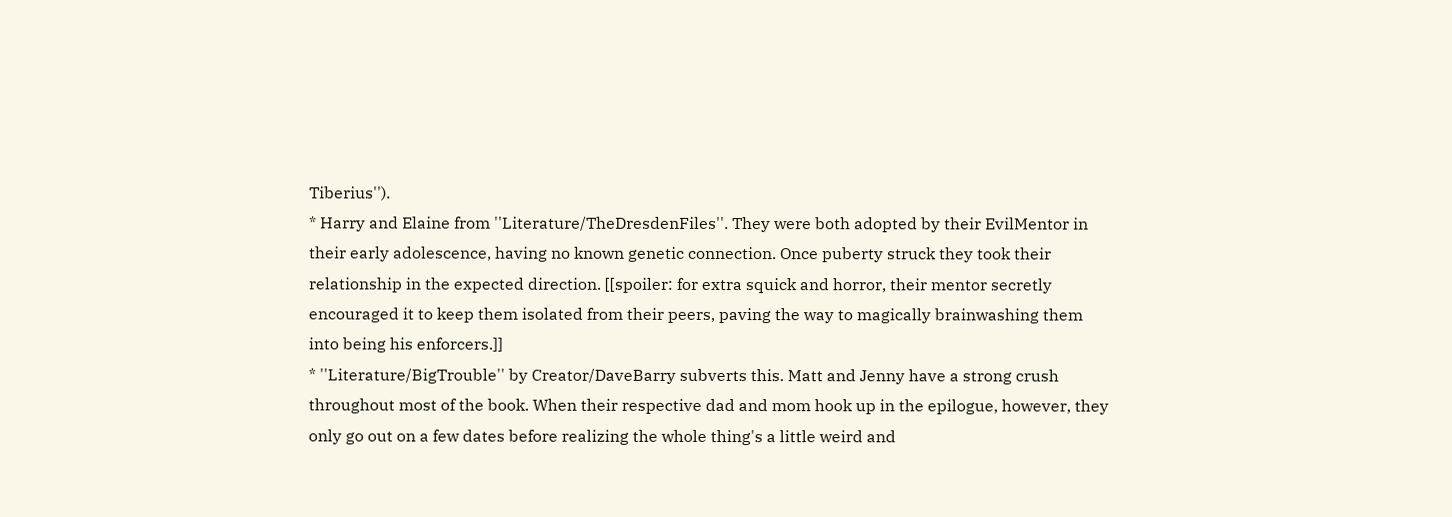Tiberius'').
* Harry and Elaine from ''Literature/TheDresdenFiles''. They were both adopted by their EvilMentor in their early adolescence, having no known genetic connection. Once puberty struck they took their relationship in the expected direction. [[spoiler: for extra squick and horror, their mentor secretly encouraged it to keep them isolated from their peers, paving the way to magically brainwashing them into being his enforcers.]]
* ''Literature/BigTrouble'' by Creator/DaveBarry subverts this. Matt and Jenny have a strong crush throughout most of the book. When their respective dad and mom hook up in the epilogue, however, they only go out on a few dates before realizing the whole thing's a little weird and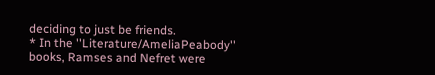deciding to just be friends.
* In the ''Literature/AmeliaPeabody'' books, Ramses and Nefret were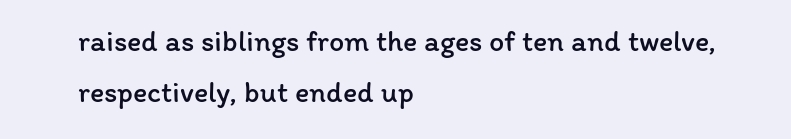raised as siblings from the ages of ten and twelve, respectively, but ended up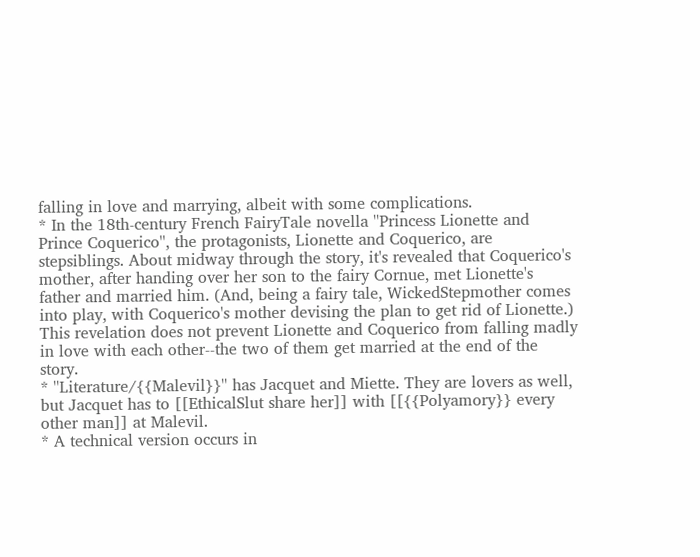falling in love and marrying, albeit with some complications.
* In the 18th-century French FairyTale novella ''Princess Lionette and Prince Coquerico'', the protagonists, Lionette and Coquerico, are stepsiblings. About midway through the story, it's revealed that Coquerico's mother, after handing over her son to the fairy Cornue, met Lionette's father and married him. (And, being a fairy tale, WickedStepmother comes into play, with Coquerico's mother devising the plan to get rid of Lionette.) This revelation does not prevent Lionette and Coquerico from falling madly in love with each other--the two of them get married at the end of the story.
* ''Literature/{{Malevil}}'' has Jacquet and Miette. They are lovers as well, but Jacquet has to [[EthicalSlut share her]] with [[{{Polyamory}} every other man]] at Malevil.
* A technical version occurs in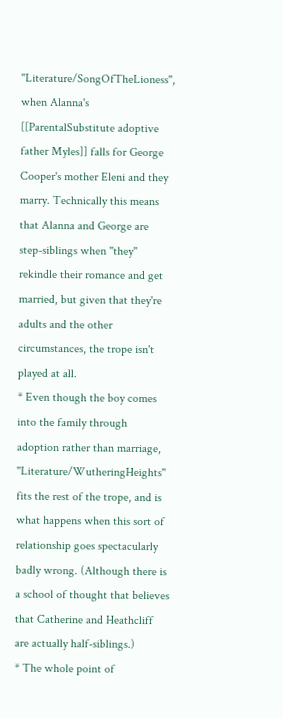''Literature/SongOfTheLioness'', when Alanna's [[ParentalSubstitute adoptive father Myles]] falls for George Cooper's mother Eleni and they marry. Technically this means that Alanna and George are step-siblings when ''they'' rekindle their romance and get married, but given that they're adults and the other circumstances, the trope isn't played at all.
* Even though the boy comes into the family through adoption rather than marriage, ''Literature/WutheringHeights'' fits the rest of the trope, and is what happens when this sort of relationship goes spectacularly badly wrong. (Although there is a school of thought that believes that Catherine and Heathcliff are actually half-siblings.)
* The whole point of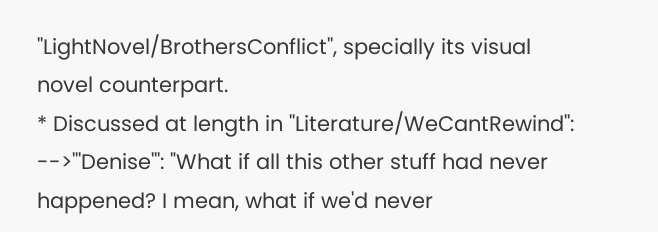''LightNovel/BrothersConflict'', specially its visual novel counterpart.
* Discussed at length in ''Literature/WeCantRewind'':
-->'''Denise''': "What if all this other stuff had never happened? I mean, what if we'd never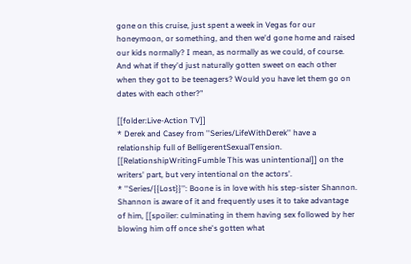gone on this cruise, just spent a week in Vegas for our honeymoon, or something, and then we'd gone home and raised our kids normally? I mean, as normally as we could, of course. And what if they'd just naturally gotten sweet on each other when they got to be teenagers? Would you have let them go on dates with each other?"

[[folder:Live-Action TV]]
* Derek and Casey from ''Series/LifeWithDerek'' have a relationship full of BelligerentSexualTension. [[RelationshipWritingFumble This was unintentional]] on the writers' part, but very intentional on the actors'.
* ''Series/{{Lost}}'': Boone is in love with his step-sister Shannon. Shannon is aware of it and frequently uses it to take advantage of him, [[spoiler: culminating in them having sex followed by her blowing him off once she's gotten what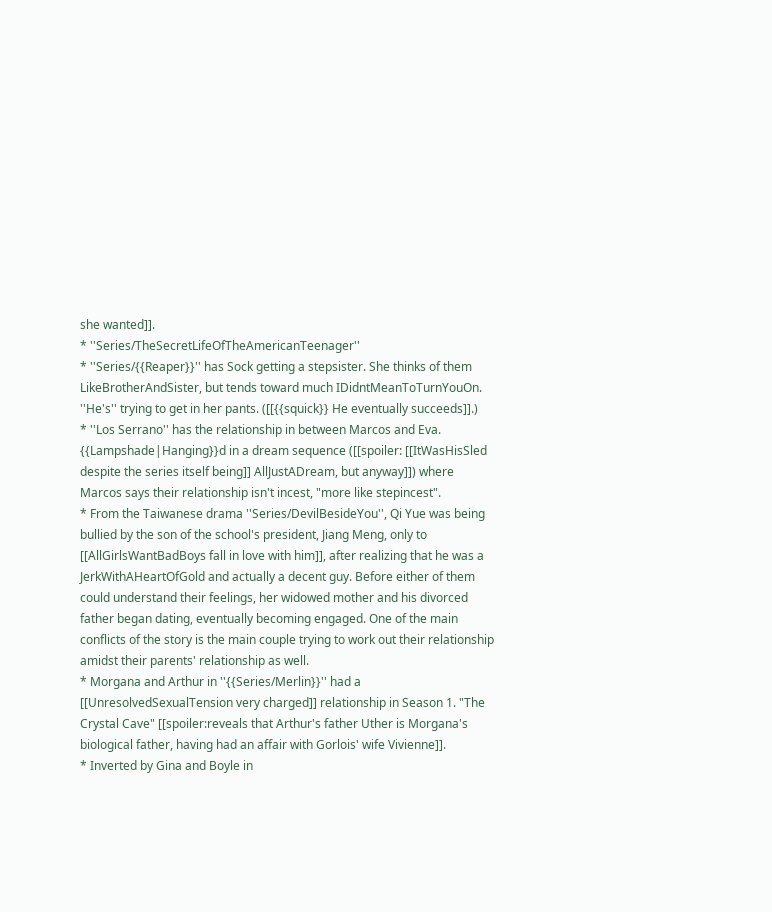she wanted]].
* ''Series/TheSecretLifeOfTheAmericanTeenager''
* ''Series/{{Reaper}}'' has Sock getting a stepsister. She thinks of them LikeBrotherAndSister, but tends toward much IDidntMeanToTurnYouOn. ''He's'' trying to get in her pants. ([[{{squick}} He eventually succeeds]].)
* ''Los Serrano'' has the relationship in between Marcos and Eva. {{Lampshade|Hanging}}d in a dream sequence ([[spoiler: [[ItWasHisSled despite the series itself being]] AllJustADream, but anyway]]) where Marcos says their relationship isn't incest, "more like stepincest".
* From the Taiwanese drama ''Series/DevilBesideYou'', Qi Yue was being bullied by the son of the school's president, Jiang Meng, only to [[AllGirlsWantBadBoys fall in love with him]], after realizing that he was a JerkWithAHeartOfGold and actually a decent guy. Before either of them could understand their feelings, her widowed mother and his divorced father began dating, eventually becoming engaged. One of the main conflicts of the story is the main couple trying to work out their relationship amidst their parents' relationship as well.
* Morgana and Arthur in ''{{Series/Merlin}}'' had a [[UnresolvedSexualTension very charged]] relationship in Season 1. "The Crystal Cave" [[spoiler:reveals that Arthur's father Uther is Morgana's biological father, having had an affair with Gorlois' wife Vivienne]].
* Inverted by Gina and Boyle in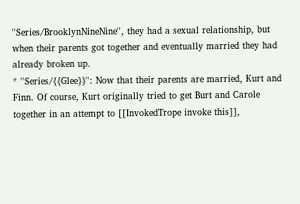''Series/BrooklynNineNine'', they had a sexual relationship, but when their parents got together and eventually married they had already broken up.
* ''Series/{{Glee}}'': Now that their parents are married, Kurt and Finn. Of course, Kurt originally tried to get Burt and Carole together in an attempt to [[InvokedTrope invoke this]],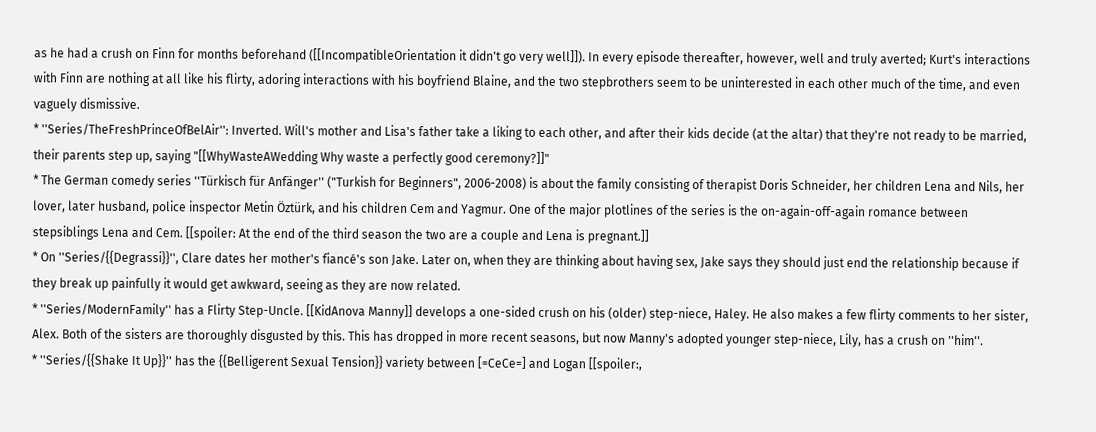as he had a crush on Finn for months beforehand ([[IncompatibleOrientation it didn't go very well]]). In every episode thereafter, however, well and truly averted; Kurt's interactions with Finn are nothing at all like his flirty, adoring interactions with his boyfriend Blaine, and the two stepbrothers seem to be uninterested in each other much of the time, and even vaguely dismissive.
* ''Series/TheFreshPrinceOfBelAir'': Inverted. Will's mother and Lisa's father take a liking to each other, and after their kids decide (at the altar) that they're not ready to be married, their parents step up, saying "[[WhyWasteAWedding Why waste a perfectly good ceremony?]]"
* The German comedy series ''Türkisch für Anfänger'' ("Turkish for Beginners", 2006-2008) is about the family consisting of therapist Doris Schneider, her children Lena and Nils, her lover, later husband, police inspector Metin Öztürk, and his children Cem and Yagmur. One of the major plotlines of the series is the on-again-off-again romance between stepsiblings Lena and Cem. [[spoiler: At the end of the third season the two are a couple and Lena is pregnant.]]
* On ''Series/{{Degrassi}}'', Clare dates her mother's fiancé's son Jake. Later on, when they are thinking about having sex, Jake says they should just end the relationship because if they break up painfully it would get awkward, seeing as they are now related.
* ''Series/ModernFamily'' has a Flirty Step-Uncle. [[KidAnova Manny]] develops a one-sided crush on his (older) step-niece, Haley. He also makes a few flirty comments to her sister, Alex. Both of the sisters are thoroughly disgusted by this. This has dropped in more recent seasons, but now Manny's adopted younger step-niece, Lily, has a crush on ''him''.
* ''Series/{{Shake It Up}}'' has the {{Belligerent Sexual Tension}} variety between [=CeCe=] and Logan [[spoiler:,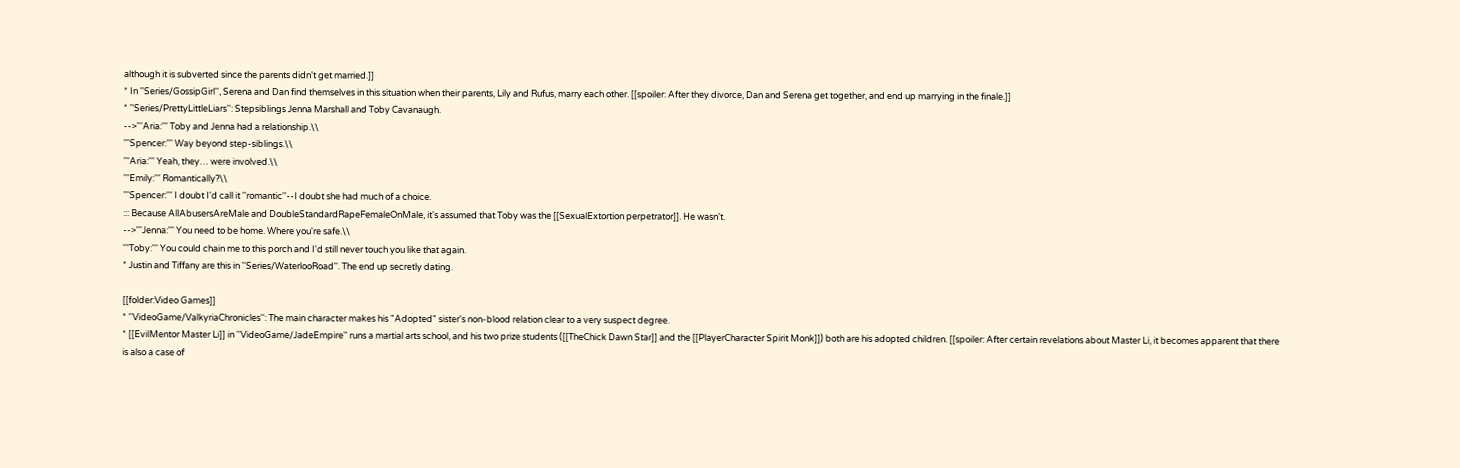although it is subverted since the parents didn't get married.]]
* In ''Series/GossipGirl'', Serena and Dan find themselves in this situation when their parents, Lily and Rufus, marry each other. [[spoiler: After they divorce, Dan and Serena get together, and end up marrying in the finale.]]
* ''Series/PrettyLittleLiars'': Stepsiblings Jenna Marshall and Toby Cavanaugh.
-->'''Aria:''' Toby and Jenna had a relationship.\\
'''Spencer:''' Way beyond step-siblings.\\
'''Aria:''' Yeah, they… were involved.\\
'''Emily:''' Romantically?\\
'''Spencer:''' I doubt I'd call it ''romantic''--I doubt she had much of a choice.
::: Because AllAbusersAreMale and DoubleStandardRapeFemaleOnMale, it's assumed that Toby was the [[SexualExtortion perpetrator]]. He wasn't.
-->'''Jenna:''' You need to be home. Where you're safe.\\
'''Toby:''' You could chain me to this porch and I'd still never touch you like that again.
* Justin and Tiffany are this in ''Series/WaterlooRoad''. The end up secretly dating.

[[folder:Video Games]]
* ''VideoGame/ValkyriaChronicles'': The main character makes his "Adopted" sister's non-blood relation clear to a very suspect degree.
* [[EvilMentor Master Li]] in ''VideoGame/JadeEmpire'' runs a martial arts school, and his two prize students ([[TheChick Dawn Star]] and the [[PlayerCharacter Spirit Monk]]) both are his adopted children. [[spoiler: After certain revelations about Master Li, it becomes apparent that there is also a case of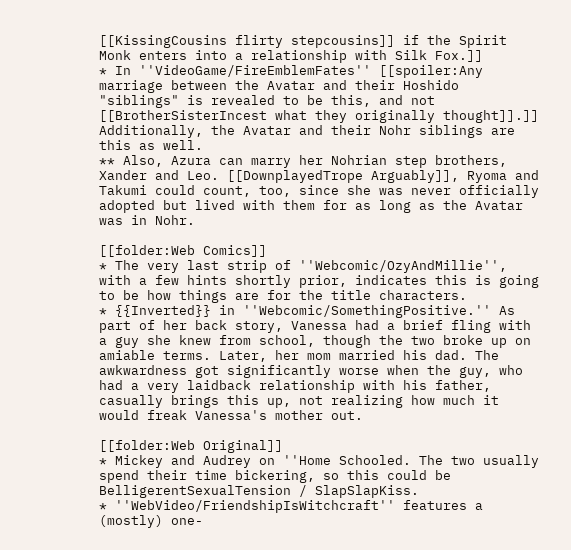[[KissingCousins flirty stepcousins]] if the Spirit Monk enters into a relationship with Silk Fox.]]
* In ''VideoGame/FireEmblemFates'' [[spoiler:Any marriage between the Avatar and their Hoshido "siblings" is revealed to be this, and not [[BrotherSisterIncest what they originally thought]].]] Additionally, the Avatar and their Nohr siblings are this as well.
** Also, Azura can marry her Nohrian step brothers, Xander and Leo. [[DownplayedTrope Arguably]], Ryoma and Takumi could count, too, since she was never officially adopted but lived with them for as long as the Avatar was in Nohr.

[[folder:Web Comics]]
* The very last strip of ''Webcomic/OzyAndMillie'', with a few hints shortly prior, indicates this is going to be how things are for the title characters.
* {{Inverted}} in ''Webcomic/SomethingPositive.'' As part of her back story, Vanessa had a brief fling with a guy she knew from school, though the two broke up on amiable terms. Later, her mom married his dad. The awkwardness got significantly worse when the guy, who had a very laidback relationship with his father, casually brings this up, not realizing how much it would freak Vanessa's mother out.

[[folder:Web Original]]
* Mickey and Audrey on ''Home Schooled. The two usually spend their time bickering, so this could be BelligerentSexualTension / SlapSlapKiss.
* ''WebVideo/FriendshipIsWitchcraft'' features a (mostly) one-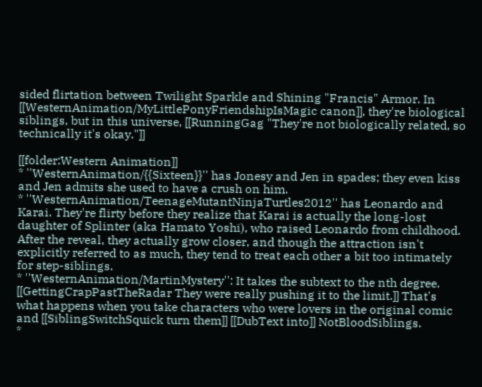sided flirtation between Twilight Sparkle and Shining "Francis" Armor. In [[WesternAnimation/MyLittlePonyFriendshipIsMagic canon]], they're biological siblings, but in this universe, [[RunningGag "They're not biologically related, so technically it's okay."]]

[[folder:Western Animation]]
* ''WesternAnimation/{{Sixteen}}'' has Jonesy and Jen in spades; they even kiss and Jen admits she used to have a crush on him.
* ''WesternAnimation/TeenageMutantNinjaTurtles2012'' has Leonardo and Karai. They're flirty before they realize that Karai is actually the long-lost daughter of Splinter (aka Hamato Yoshi), who raised Leonardo from childhood. After the reveal, they actually grow closer, and though the attraction isn't explicitly referred to as much, they tend to treat each other a bit too intimately for step-siblings.
* ''WesternAnimation/MartinMystery'': It takes the subtext to the nth degree. [[GettingCrapPastTheRadar They were really pushing it to the limit.]] That's what happens when you take characters who were lovers in the original comic and [[SiblingSwitchSquick turn them]] [[DubText into]] NotBloodSiblings.
*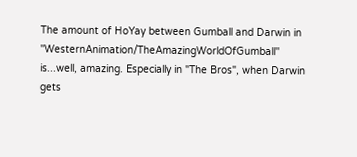The amount of HoYay between Gumball and Darwin in ''WesternAnimation/TheAmazingWorldOfGumball'' is...well, amazing. Especially in "The Bros", when Darwin gets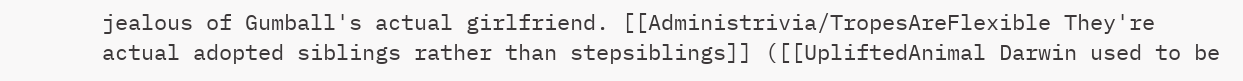jealous of Gumball's actual girlfriend. [[Administrivia/TropesAreFlexible They're actual adopted siblings rather than stepsiblings]] ([[UpliftedAnimal Darwin used to be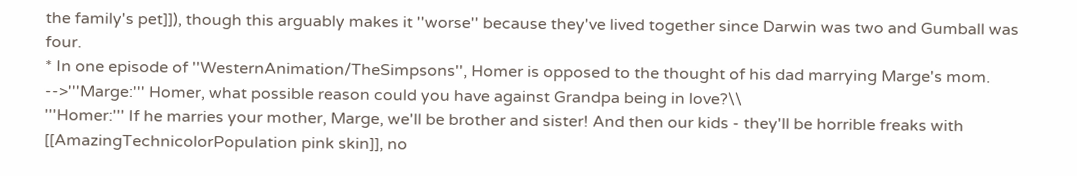the family's pet]]), though this arguably makes it ''worse'' because they've lived together since Darwin was two and Gumball was four.
* In one episode of ''WesternAnimation/TheSimpsons'', Homer is opposed to the thought of his dad marrying Marge's mom.
-->'''Marge:''' Homer, what possible reason could you have against Grandpa being in love?\\
'''Homer:''' If he marries your mother, Marge, we'll be brother and sister! And then our kids - they'll be horrible freaks with [[AmazingTechnicolorPopulation pink skin]], no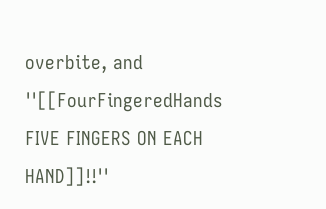overbite, and ''[[FourFingeredHands FIVE FINGERS ON EACH HAND]]!!''